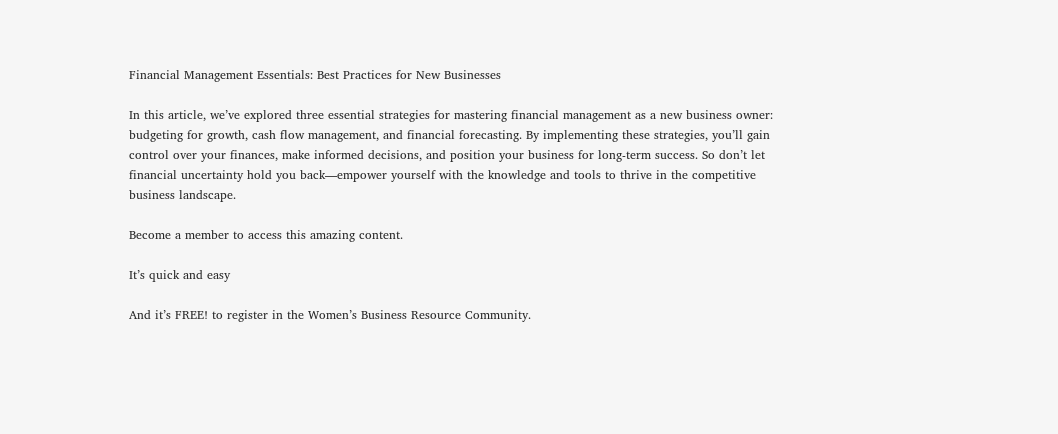Financial Management Essentials: Best Practices for New Businesses

In this article, we’ve explored three essential strategies for mastering financial management as a new business owner: budgeting for growth, cash flow management, and financial forecasting. By implementing these strategies, you’ll gain control over your finances, make informed decisions, and position your business for long-term success. So don’t let financial uncertainty hold you back—empower yourself with the knowledge and tools to thrive in the competitive business landscape.

Become a member to access this amazing content.

It’s quick and easy

And it’s FREE! to register in the Women’s Business Resource Community.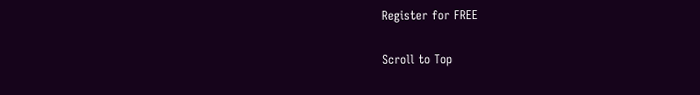Register for FREE

Scroll to Top